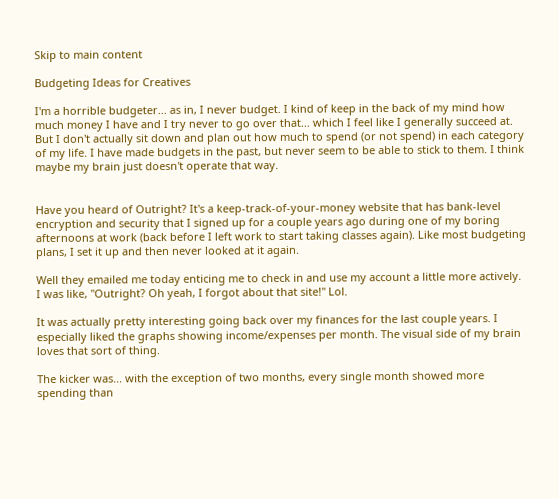Skip to main content

Budgeting Ideas for Creatives

I'm a horrible budgeter... as in, I never budget. I kind of keep in the back of my mind how much money I have and I try never to go over that... which I feel like I generally succeed at. But I don't actually sit down and plan out how much to spend (or not spend) in each category of my life. I have made budgets in the past, but never seem to be able to stick to them. I think maybe my brain just doesn't operate that way.


Have you heard of Outright? It's a keep-track-of-your-money website that has bank-level encryption and security that I signed up for a couple years ago during one of my boring afternoons at work (back before I left work to start taking classes again). Like most budgeting plans, I set it up and then never looked at it again.

Well they emailed me today enticing me to check in and use my account a little more actively. I was like, "Outright? Oh yeah, I forgot about that site!" Lol.

It was actually pretty interesting going back over my finances for the last couple years. I especially liked the graphs showing income/expenses per month. The visual side of my brain loves that sort of thing.

The kicker was... with the exception of two months, every single month showed more spending than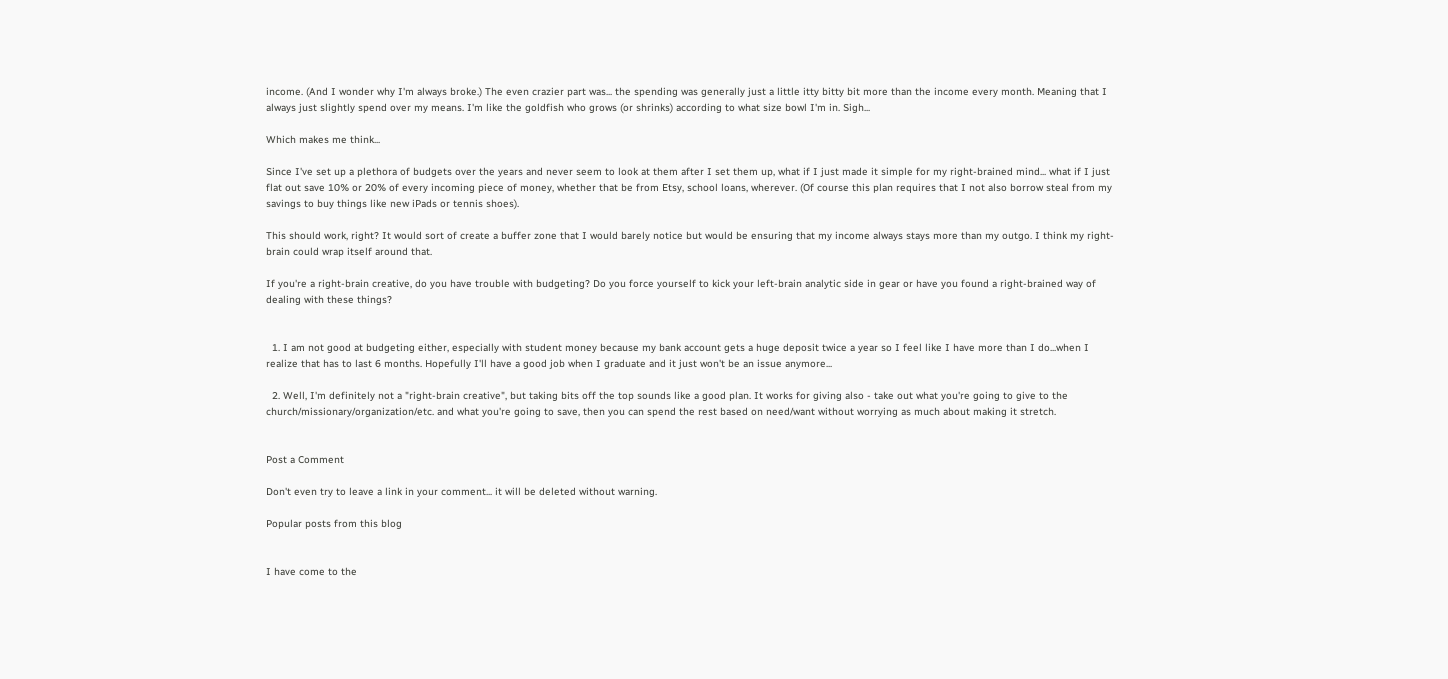income. (And I wonder why I'm always broke.) The even crazier part was... the spending was generally just a little itty bitty bit more than the income every month. Meaning that I always just slightly spend over my means. I'm like the goldfish who grows (or shrinks) according to what size bowl I'm in. Sigh...

Which makes me think...

Since I've set up a plethora of budgets over the years and never seem to look at them after I set them up, what if I just made it simple for my right-brained mind... what if I just flat out save 10% or 20% of every incoming piece of money, whether that be from Etsy, school loans, wherever. (Of course this plan requires that I not also borrow steal from my savings to buy things like new iPads or tennis shoes).

This should work, right? It would sort of create a buffer zone that I would barely notice but would be ensuring that my income always stays more than my outgo. I think my right-brain could wrap itself around that.

If you're a right-brain creative, do you have trouble with budgeting? Do you force yourself to kick your left-brain analytic side in gear or have you found a right-brained way of dealing with these things?


  1. I am not good at budgeting either, especially with student money because my bank account gets a huge deposit twice a year so I feel like I have more than I do...when I realize that has to last 6 months. Hopefully I'll have a good job when I graduate and it just won't be an issue anymore...

  2. Well, I'm definitely not a "right-brain creative", but taking bits off the top sounds like a good plan. It works for giving also - take out what you're going to give to the church/missionary/organization/etc. and what you're going to save, then you can spend the rest based on need/want without worrying as much about making it stretch.


Post a Comment

Don't even try to leave a link in your comment... it will be deleted without warning.

Popular posts from this blog


I have come to the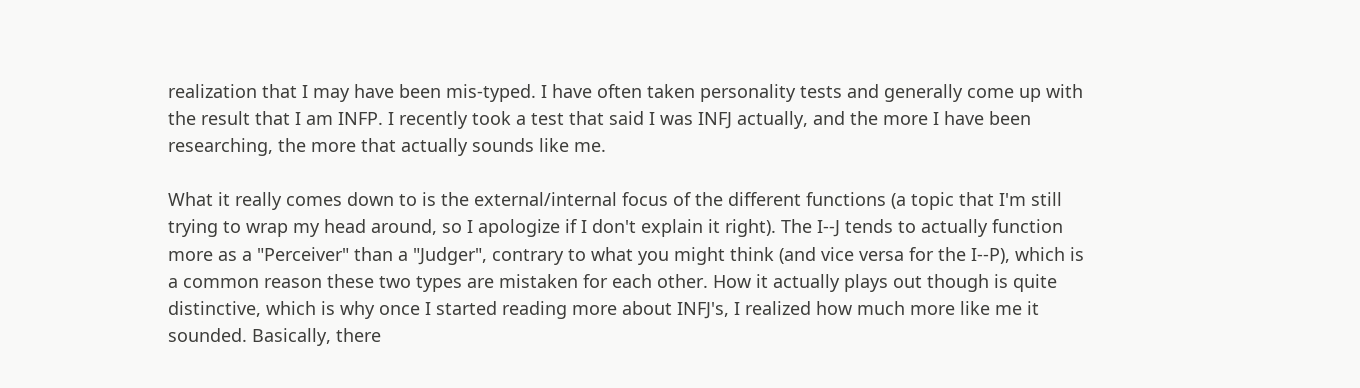realization that I may have been mis-typed. I have often taken personality tests and generally come up with the result that I am INFP. I recently took a test that said I was INFJ actually, and the more I have been researching, the more that actually sounds like me.

What it really comes down to is the external/internal focus of the different functions (a topic that I'm still trying to wrap my head around, so I apologize if I don't explain it right). The I--J tends to actually function more as a "Perceiver" than a "Judger", contrary to what you might think (and vice versa for the I--P), which is a common reason these two types are mistaken for each other. How it actually plays out though is quite distinctive, which is why once I started reading more about INFJ's, I realized how much more like me it sounded. Basically, there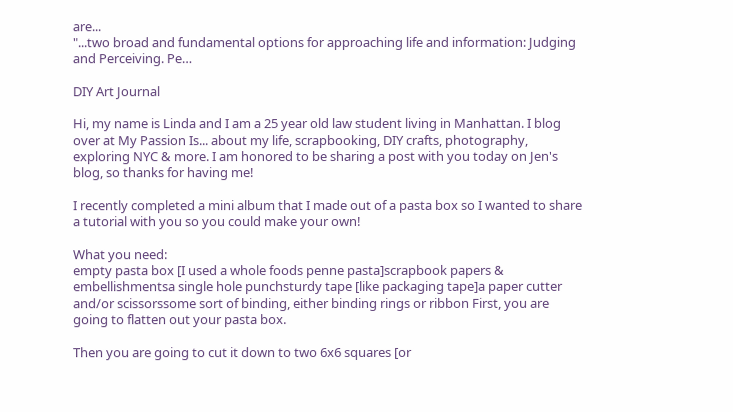are...
"...two broad and fundamental options for approaching life and information: Judging and Perceiving. Pe…

DIY Art Journal

Hi, my name is Linda and I am a 25 year old law student living in Manhattan. I blog over at My Passion Is... about my life, scrapbooking, DIY crafts, photography, exploring NYC & more. I am honored to be sharing a post with you today on Jen's blog, so thanks for having me!

I recently completed a mini album that I made out of a pasta box so I wanted to share a tutorial with you so you could make your own!

What you need:
empty pasta box [I used a whole foods penne pasta]scrapbook papers & embellishmentsa single hole punchsturdy tape [like packaging tape]a paper cutter and/or scissorssome sort of binding, either binding rings or ribbon First, you are going to flatten out your pasta box.

Then you are going to cut it down to two 6x6 squares [or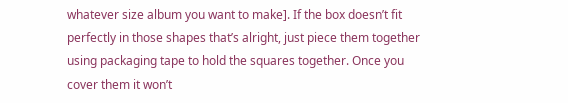whatever size album you want to make]. If the box doesn’t fit perfectly in those shapes that’s alright, just piece them together using packaging tape to hold the squares together. Once you cover them it won’t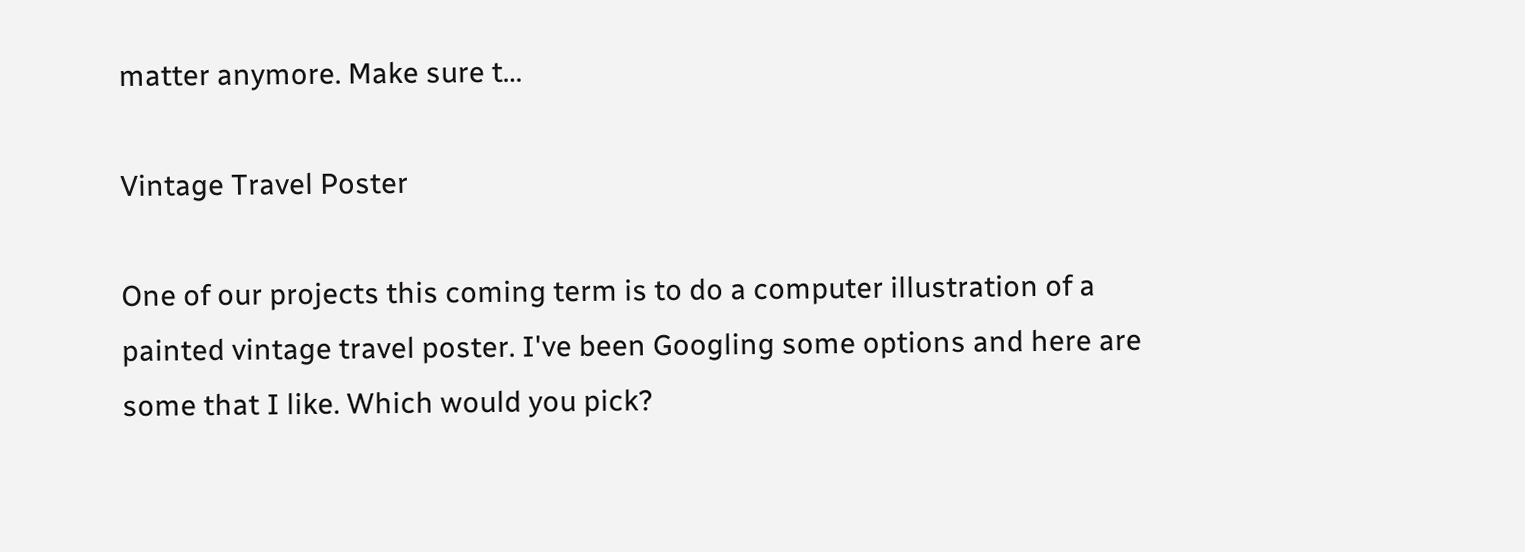matter anymore. Make sure t…

Vintage Travel Poster

One of our projects this coming term is to do a computer illustration of a painted vintage travel poster. I've been Googling some options and here are some that I like. Which would you pick?